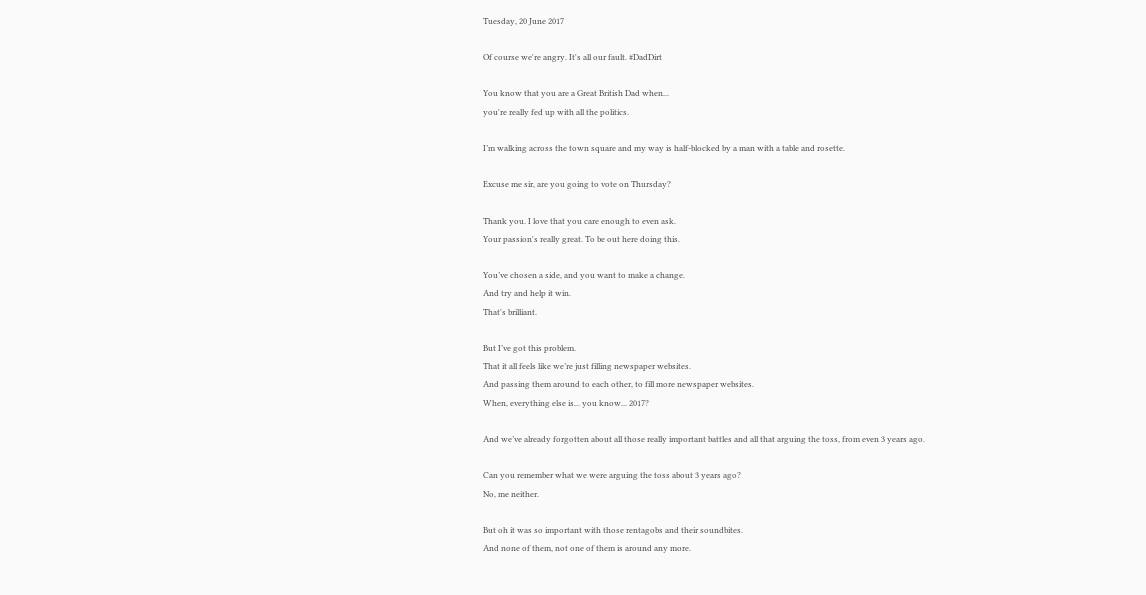Tuesday, 20 June 2017

Of course we're angry. It's all our fault. #DadDirt

You know that you are a Great British Dad when...
you're really fed up with all the politics.

I’m walking across the town square and my way is half-blocked by a man with a table and rosette.

Excuse me sir, are you going to vote on Thursday?

Thank you. I love that you care enough to even ask.
Your passion's really great. To be out here doing this.

You’ve chosen a side, and you want to make a change.
And try and help it win.
That's brilliant.

But I’ve got this problem.
That it all feels like we’re just filling newspaper websites.
And passing them around to each other, to fill more newspaper websites.
When, everything else is... you know... 2017?

And we’ve already forgotten about all those really important battles and all that arguing the toss, from even 3 years ago.

Can you remember what we were arguing the toss about 3 years ago?
No, me neither.

But oh it was so important with those rentagobs and their soundbites.
And none of them, not one of them is around any more.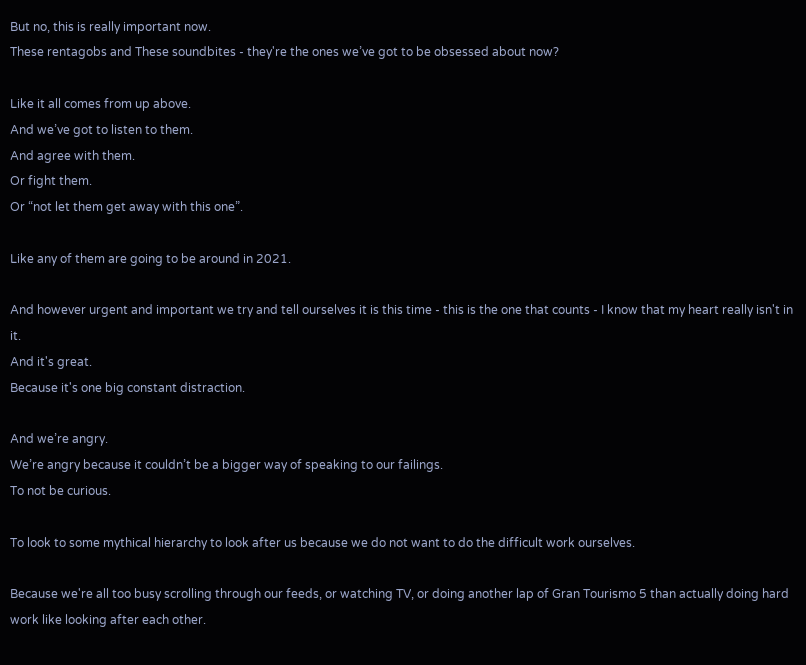But no, this is really important now.
These rentagobs and These soundbites - they're the ones we’ve got to be obsessed about now?

Like it all comes from up above.
And we’ve got to listen to them.
And agree with them.
Or fight them.
Or “not let them get away with this one”.

Like any of them are going to be around in 2021.

And however urgent and important we try and tell ourselves it is this time - this is the one that counts - I know that my heart really isn't in it.
And it's great.
Because it's one big constant distraction.

And we’re angry.
We’re angry because it couldn’t be a bigger way of speaking to our failings.
To not be curious.

To look to some mythical hierarchy to look after us because we do not want to do the difficult work ourselves.

Because we're all too busy scrolling through our feeds, or watching TV, or doing another lap of Gran Tourismo 5 than actually doing hard work like looking after each other.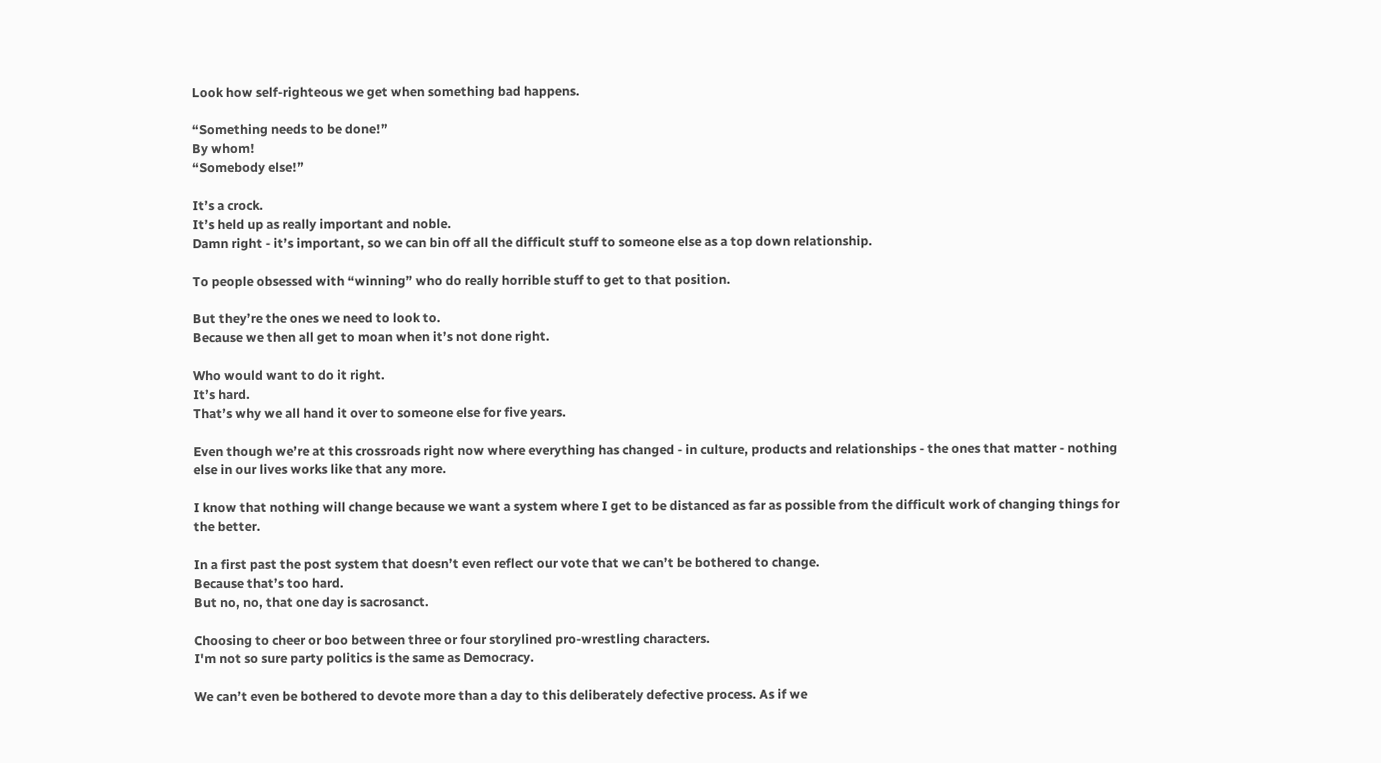Look how self-righteous we get when something bad happens.

“Something needs to be done!”
By whom!
“Somebody else!”

It’s a crock.
It’s held up as really important and noble.
Damn right - it’s important, so we can bin off all the difficult stuff to someone else as a top down relationship.

To people obsessed with “winning” who do really horrible stuff to get to that position.

But they’re the ones we need to look to.
Because we then all get to moan when it’s not done right.

Who would want to do it right.
It’s hard.
That’s why we all hand it over to someone else for five years.

Even though we’re at this crossroads right now where everything has changed - in culture, products and relationships - the ones that matter - nothing else in our lives works like that any more.

I know that nothing will change because we want a system where I get to be distanced as far as possible from the difficult work of changing things for the better.

In a first past the post system that doesn’t even reflect our vote that we can’t be bothered to change.
Because that’s too hard.
But no, no, that one day is sacrosanct.

Choosing to cheer or boo between three or four storylined pro-wrestling characters.
I'm not so sure party politics is the same as Democracy.

We can’t even be bothered to devote more than a day to this deliberately defective process. As if we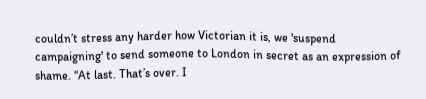couldn’t stress any harder how Victorian it is, we 'suspend campaigning' to send someone to London in secret as an expression of shame. “At last. That’s over. I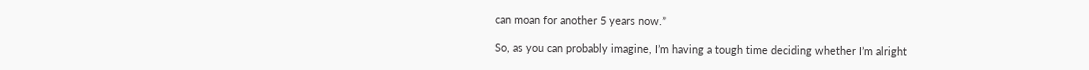can moan for another 5 years now.”

So, as you can probably imagine, I’m having a tough time deciding whether I’m alright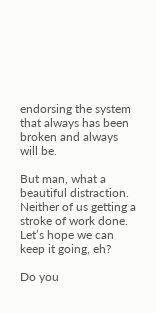endorsing the system that always has been broken and always will be.

But man, what a beautiful distraction.
Neither of us getting a stroke of work done.
Let’s hope we can keep it going, eh?

Do you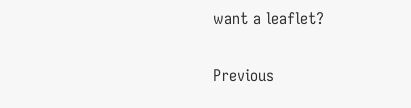want a leaflet?


Previous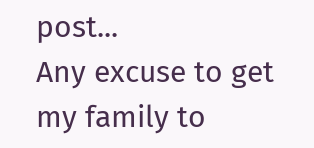post...
Any excuse to get my family to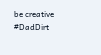be creative #DadDirt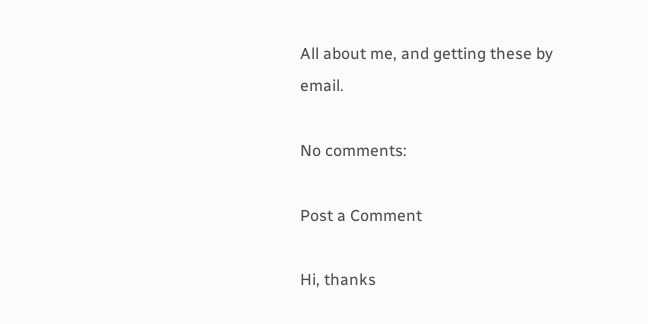All about me, and getting these by email.

No comments:

Post a Comment

Hi, thanks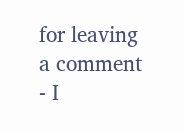for leaving a comment - I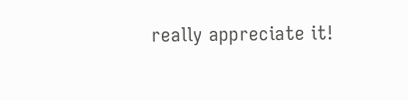really appreciate it!